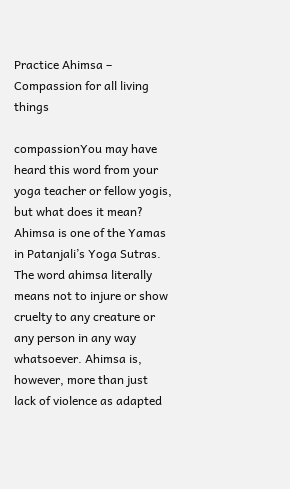Practice Ahimsa – Compassion for all living things

compassionYou may have heard this word from your yoga teacher or fellow yogis, but what does it mean? Ahimsa is one of the Yamas in Patanjali’s Yoga Sutras. The word ahimsa literally means not to injure or show cruelty to any creature or any person in any way whatsoever. Ahimsa is, however, more than just lack of violence as adapted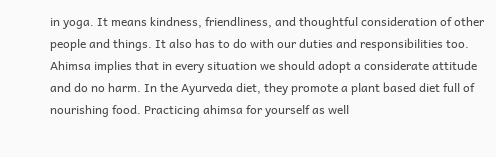in yoga. It means kindness, friendliness, and thoughtful consideration of other people and things. It also has to do with our duties and responsibilities too. Ahimsa implies that in every situation we should adopt a considerate attitude and do no harm. In the Ayurveda diet, they promote a plant based diet full of nourishing food. Practicing ahimsa for yourself as well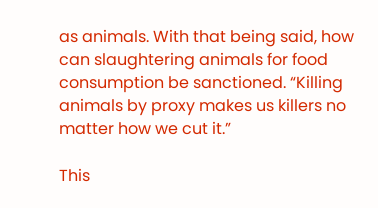as animals. With that being said, how can slaughtering animals for food consumption be sanctioned. “Killing animals by proxy makes us killers no matter how we cut it.”

This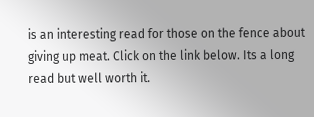is an interesting read for those on the fence about giving up meat. Click on the link below. Its a long read but well worth it.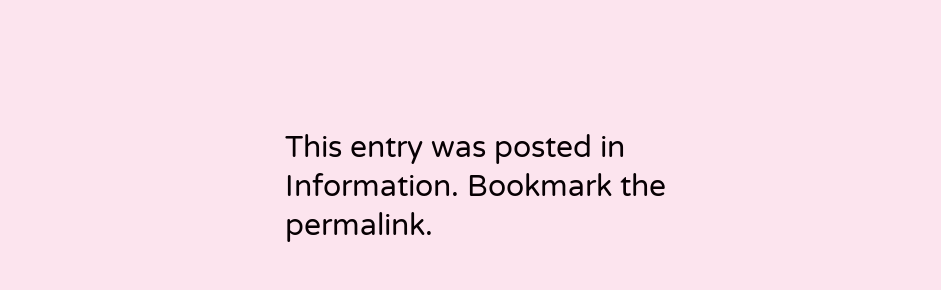This entry was posted in Information. Bookmark the permalink.